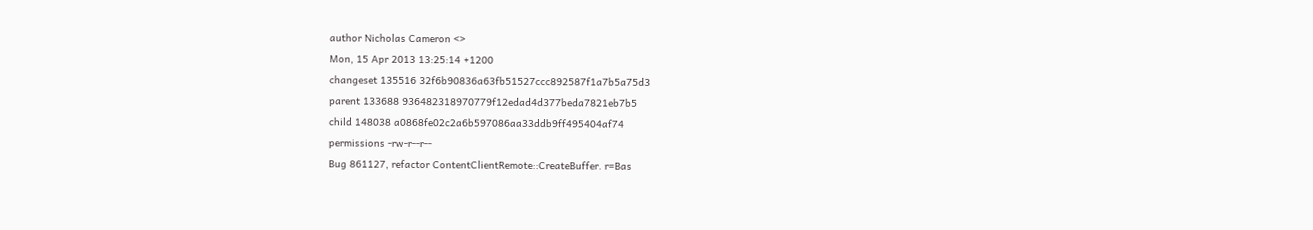author Nicholas Cameron <>
Mon, 15 Apr 2013 13:25:14 +1200
changeset 135516 32f6b90836a63fb51527ccc892587f1a7b5a75d3
parent 133688 936482318970779f12edad4d377beda7821eb7b5
child 148038 a0868fe02c2a6b597086aa33ddb9ff495404af74
permissions -rw-r--r--
Bug 861127, refactor ContentClientRemote::CreateBuffer. r=Bas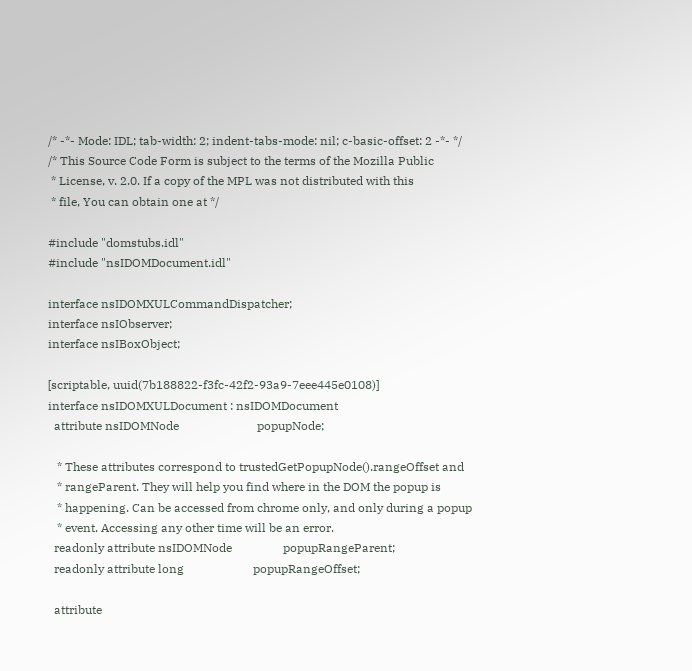/* -*- Mode: IDL; tab-width: 2; indent-tabs-mode: nil; c-basic-offset: 2 -*- */
/* This Source Code Form is subject to the terms of the Mozilla Public
 * License, v. 2.0. If a copy of the MPL was not distributed with this
 * file, You can obtain one at */

#include "domstubs.idl"
#include "nsIDOMDocument.idl"

interface nsIDOMXULCommandDispatcher;
interface nsIObserver;
interface nsIBoxObject;

[scriptable, uuid(7b188822-f3fc-42f2-93a9-7eee445e0108)]
interface nsIDOMXULDocument : nsIDOMDocument
  attribute nsIDOMNode                          popupNode;

   * These attributes correspond to trustedGetPopupNode().rangeOffset and
   * rangeParent. They will help you find where in the DOM the popup is
   * happening. Can be accessed from chrome only, and only during a popup
   * event. Accessing any other time will be an error.
  readonly attribute nsIDOMNode                 popupRangeParent;
  readonly attribute long                       popupRangeOffset;

  attribute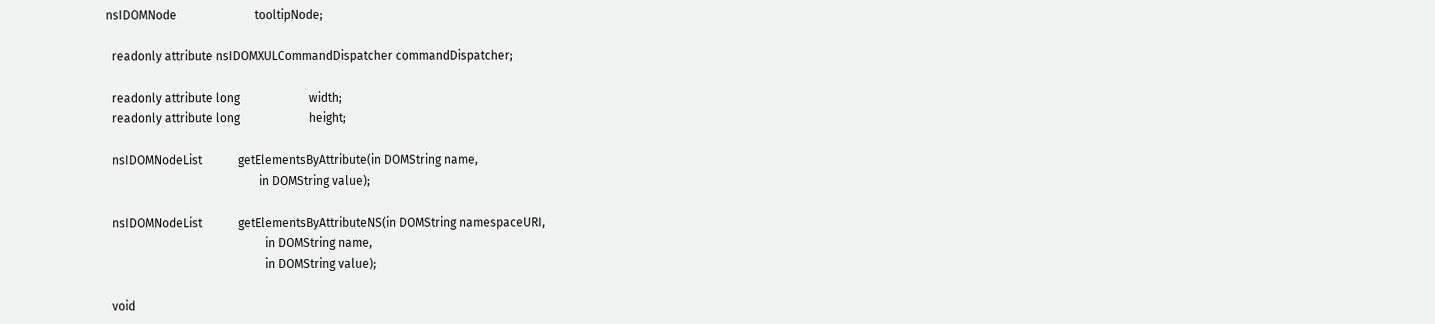nsIDOMNode                          tooltipNode;

  readonly attribute nsIDOMXULCommandDispatcher commandDispatcher;

  readonly attribute long                       width;
  readonly attribute long                       height;

  nsIDOMNodeList            getElementsByAttribute(in DOMString name,
                                                   in DOMString value);

  nsIDOMNodeList            getElementsByAttributeNS(in DOMString namespaceURI,
                                                     in DOMString name,
                                                     in DOMString value);

  void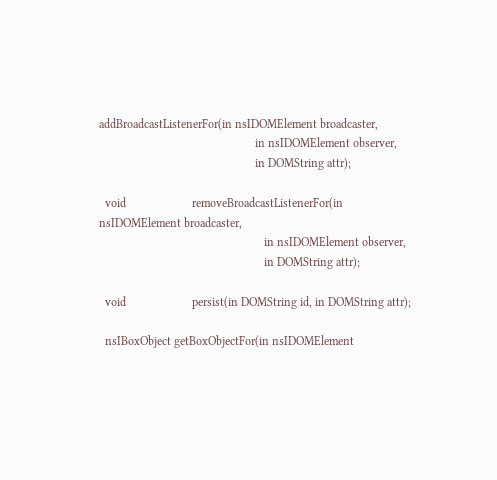addBroadcastListenerFor(in nsIDOMElement broadcaster,
                                                    in nsIDOMElement observer,
                                                    in DOMString attr);

  void                      removeBroadcastListenerFor(in nsIDOMElement broadcaster,
                                                       in nsIDOMElement observer,
                                                       in DOMString attr);

  void                      persist(in DOMString id, in DOMString attr);

  nsIBoxObject getBoxObjectFor(in nsIDOMElement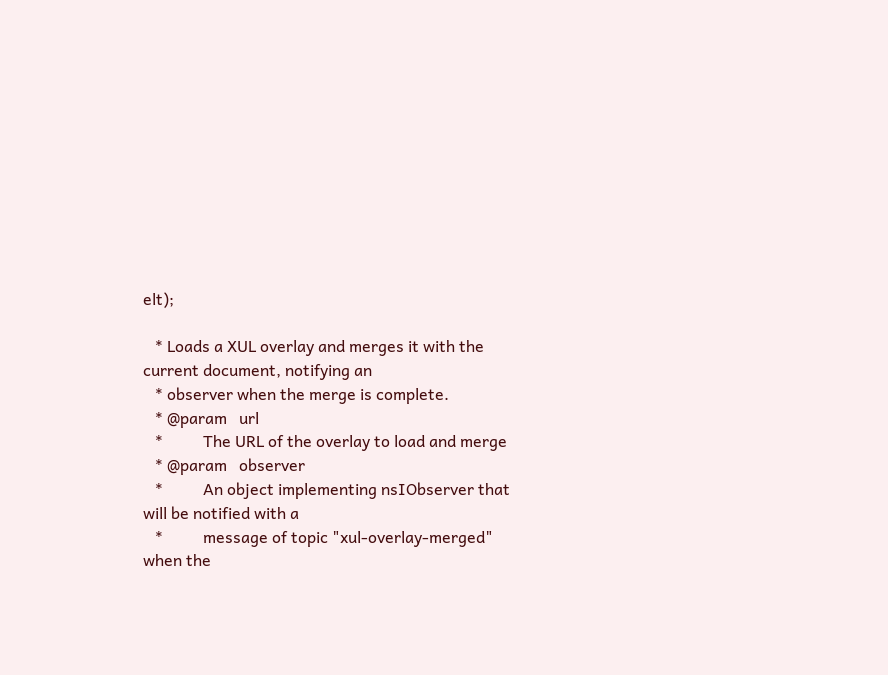elt);

   * Loads a XUL overlay and merges it with the current document, notifying an
   * observer when the merge is complete.
   * @param   url
   *          The URL of the overlay to load and merge
   * @param   observer
   *          An object implementing nsIObserver that will be notified with a
   *          message of topic "xul-overlay-merged" when the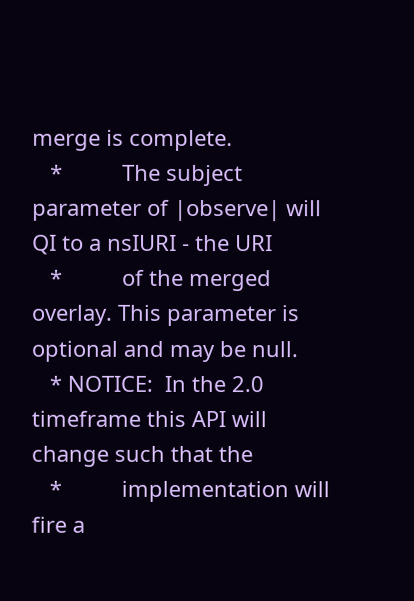merge is complete.
   *          The subject parameter of |observe| will QI to a nsIURI - the URI
   *          of the merged overlay. This parameter is optional and may be null.
   * NOTICE:  In the 2.0 timeframe this API will change such that the
   *          implementation will fire a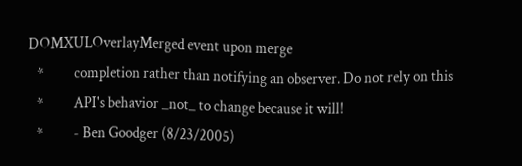DOMXULOverlayMerged event upon merge
   *          completion rather than notifying an observer. Do not rely on this
   *          API's behavior _not_ to change because it will!
   *          - Ben Goodger (8/23/2005)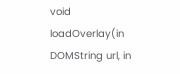void                      loadOverlay(in DOMString url, in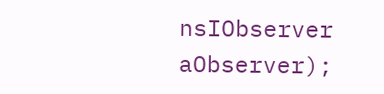nsIObserver aObserver);